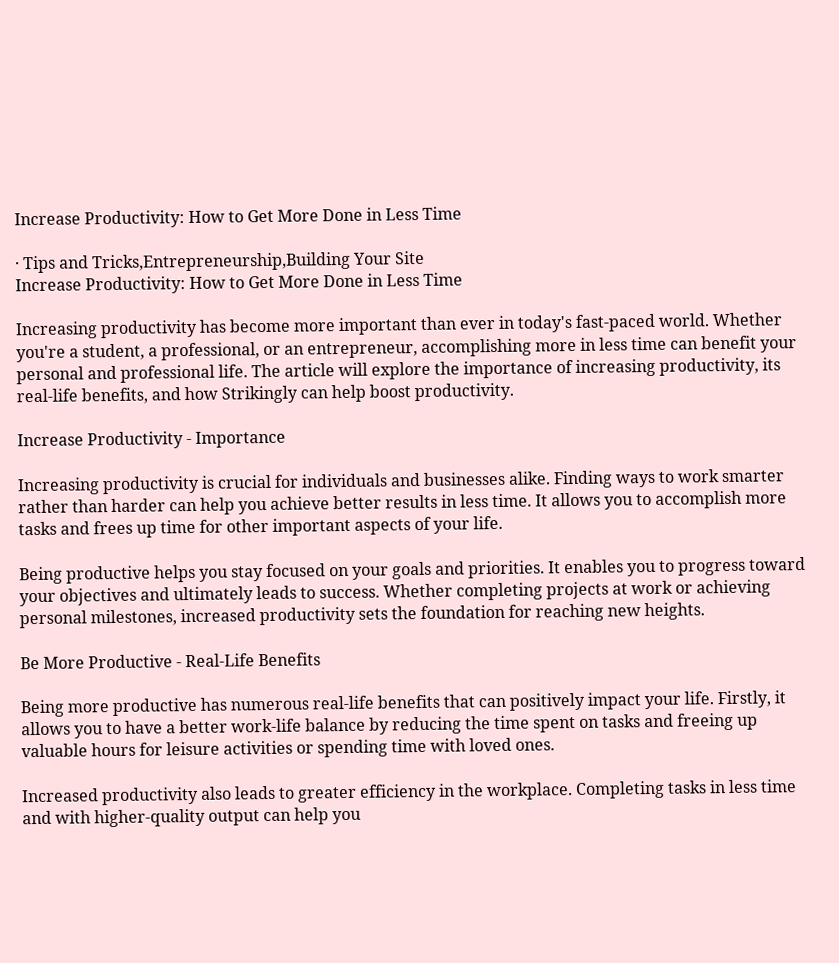Increase Productivity: How to Get More Done in Less Time

· Tips and Tricks,Entrepreneurship,Building Your Site
Increase Productivity: How to Get More Done in Less Time

Increasing productivity has become more important than ever in today's fast-paced world. Whether you're a student, a professional, or an entrepreneur, accomplishing more in less time can benefit your personal and professional life. The article will explore the importance of increasing productivity, its real-life benefits, and how Strikingly can help boost productivity.

Increase Productivity - Importance

Increasing productivity is crucial for individuals and businesses alike. Finding ways to work smarter rather than harder can help you achieve better results in less time. It allows you to accomplish more tasks and frees up time for other important aspects of your life.

Being productive helps you stay focused on your goals and priorities. It enables you to progress toward your objectives and ultimately leads to success. Whether completing projects at work or achieving personal milestones, increased productivity sets the foundation for reaching new heights.

Be More Productive - Real-Life Benefits

Being more productive has numerous real-life benefits that can positively impact your life. Firstly, it allows you to have a better work-life balance by reducing the time spent on tasks and freeing up valuable hours for leisure activities or spending time with loved ones.

Increased productivity also leads to greater efficiency in the workplace. Completing tasks in less time and with higher-quality output can help you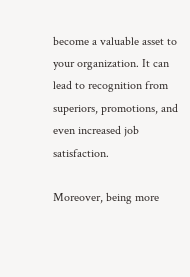become a valuable asset to your organization. It can lead to recognition from superiors, promotions, and even increased job satisfaction.

Moreover, being more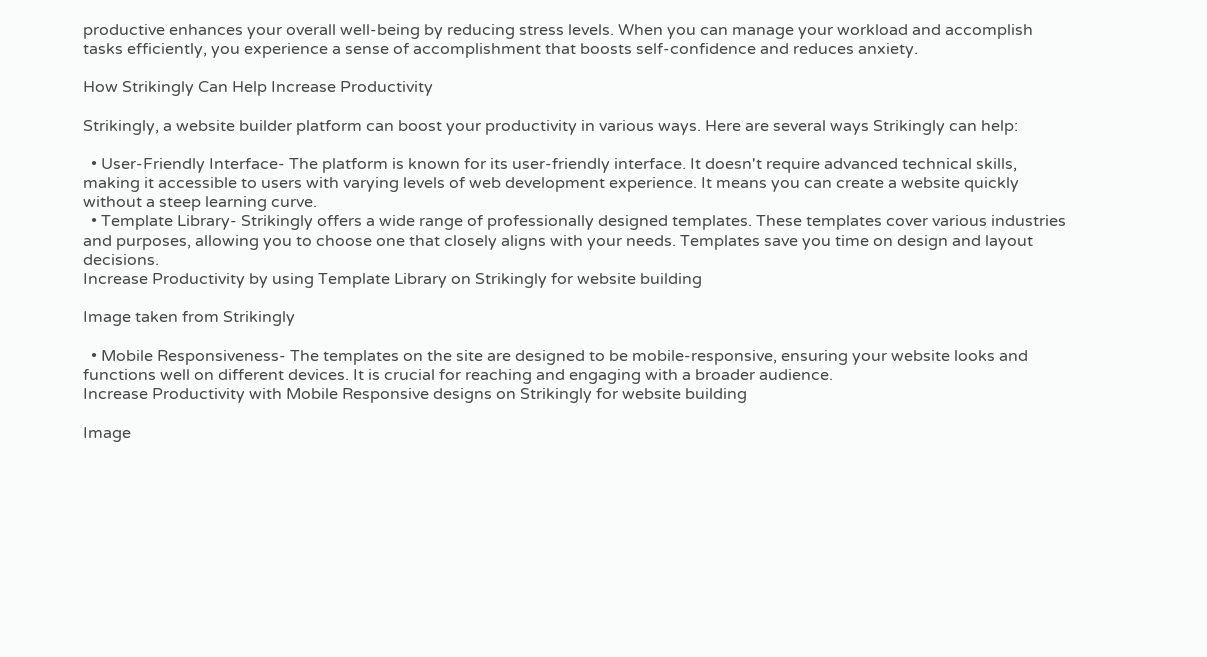productive enhances your overall well-being by reducing stress levels. When you can manage your workload and accomplish tasks efficiently, you experience a sense of accomplishment that boosts self-confidence and reduces anxiety.

How Strikingly Can Help Increase Productivity

Strikingly, a website builder platform can boost your productivity in various ways. Here are several ways Strikingly can help:

  • User-Friendly Interface- The platform is known for its user-friendly interface. It doesn't require advanced technical skills, making it accessible to users with varying levels of web development experience. It means you can create a website quickly without a steep learning curve.
  • Template Library- Strikingly offers a wide range of professionally designed templates. These templates cover various industries and purposes, allowing you to choose one that closely aligns with your needs. Templates save you time on design and layout decisions.
Increase Productivity by using Template Library on Strikingly for website building

Image taken from Strikingly

  • Mobile Responsiveness- The templates on the site are designed to be mobile-responsive, ensuring your website looks and functions well on different devices. It is crucial for reaching and engaging with a broader audience.
Increase Productivity with Mobile Responsive designs on Strikingly for website building

Image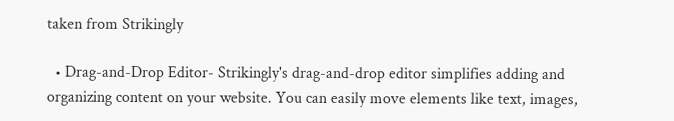taken from Strikingly

  • Drag-and-Drop Editor- Strikingly's drag-and-drop editor simplifies adding and organizing content on your website. You can easily move elements like text, images,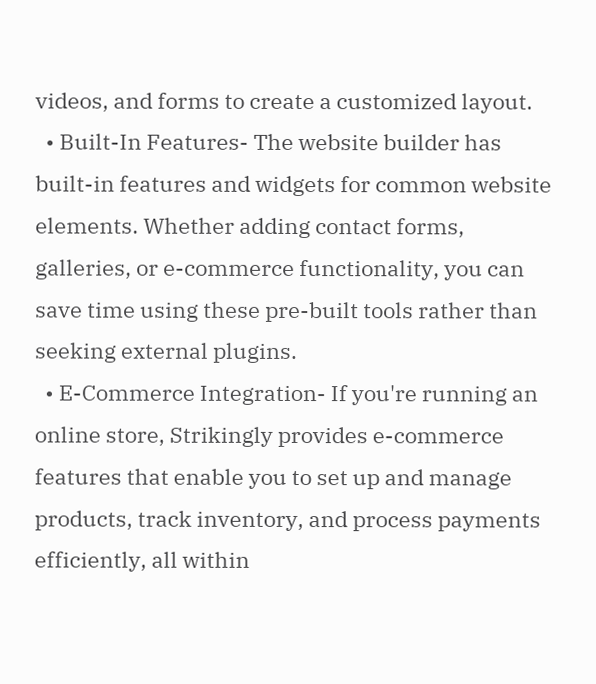videos, and forms to create a customized layout.
  • Built-In Features- The website builder has built-in features and widgets for common website elements. Whether adding contact forms, galleries, or e-commerce functionality, you can save time using these pre-built tools rather than seeking external plugins.
  • E-Commerce Integration- If you're running an online store, Strikingly provides e-commerce features that enable you to set up and manage products, track inventory, and process payments efficiently, all within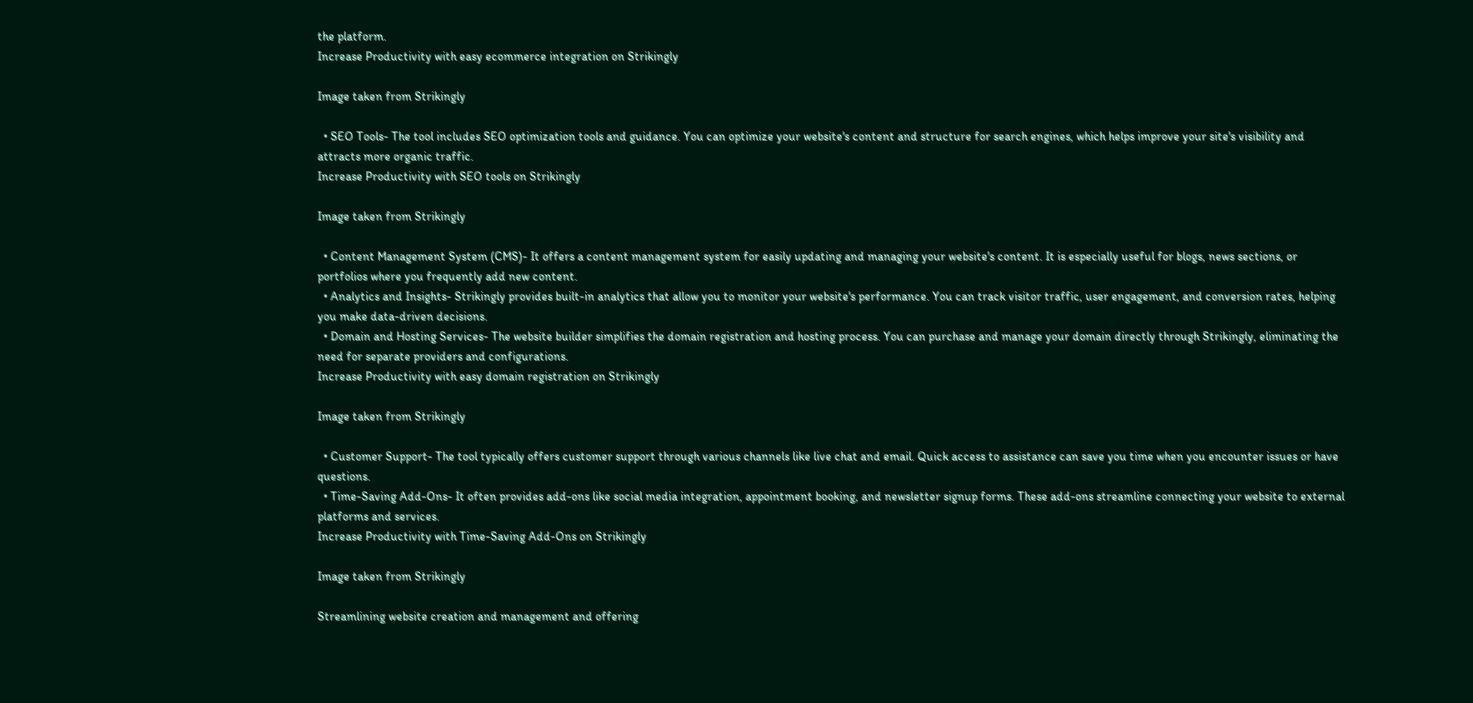the platform.
Increase Productivity with easy ecommerce integration on Strikingly

Image taken from Strikingly

  • SEO Tools- The tool includes SEO optimization tools and guidance. You can optimize your website's content and structure for search engines, which helps improve your site's visibility and attracts more organic traffic.
Increase Productivity with SEO tools on Strikingly

Image taken from Strikingly

  • Content Management System (CMS)- It offers a content management system for easily updating and managing your website's content. It is especially useful for blogs, news sections, or portfolios where you frequently add new content.
  • Analytics and Insights- Strikingly provides built-in analytics that allow you to monitor your website's performance. You can track visitor traffic, user engagement, and conversion rates, helping you make data-driven decisions.
  • Domain and Hosting Services- The website builder simplifies the domain registration and hosting process. You can purchase and manage your domain directly through Strikingly, eliminating the need for separate providers and configurations.
Increase Productivity with easy domain registration on Strikingly

Image taken from Strikingly

  • Customer Support- The tool typically offers customer support through various channels like live chat and email. Quick access to assistance can save you time when you encounter issues or have questions.
  • Time-Saving Add-Ons- It often provides add-ons like social media integration, appointment booking, and newsletter signup forms. These add-ons streamline connecting your website to external platforms and services.
Increase Productivity with Time-Saving Add-Ons on Strikingly

Image taken from Strikingly

Streamlining website creation and management and offering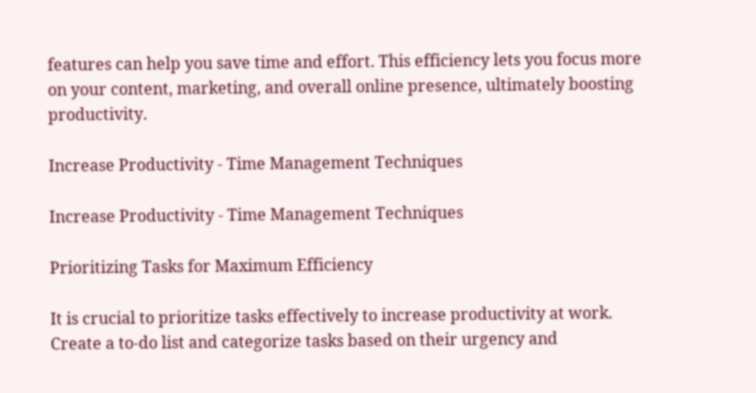features can help you save time and effort. This efficiency lets you focus more on your content, marketing, and overall online presence, ultimately boosting productivity.

Increase Productivity - Time Management Techniques

Increase Productivity - Time Management Techniques

Prioritizing Tasks for Maximum Efficiency

It is crucial to prioritize tasks effectively to increase productivity at work. Create a to-do list and categorize tasks based on their urgency and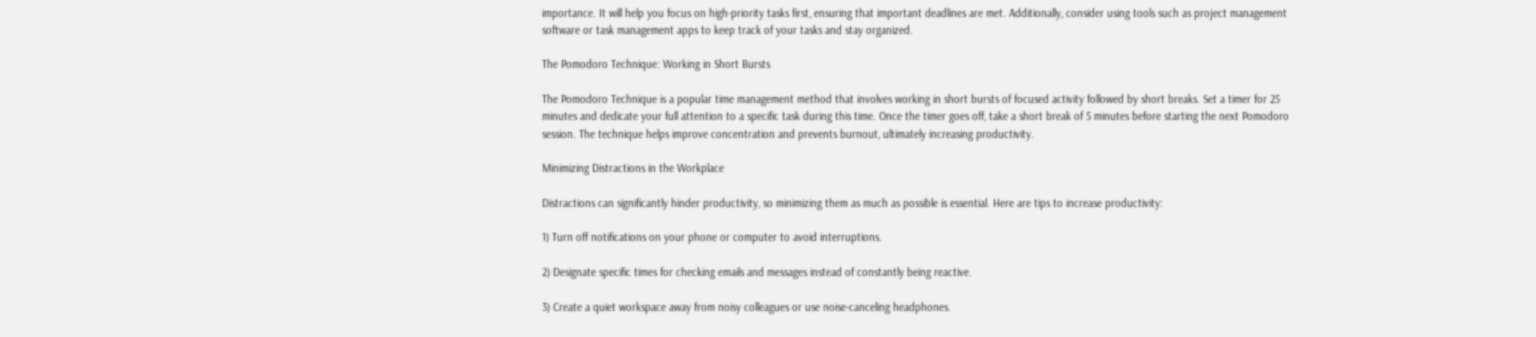importance. It will help you focus on high-priority tasks first, ensuring that important deadlines are met. Additionally, consider using tools such as project management software or task management apps to keep track of your tasks and stay organized.

The Pomodoro Technique: Working in Short Bursts

The Pomodoro Technique is a popular time management method that involves working in short bursts of focused activity followed by short breaks. Set a timer for 25 minutes and dedicate your full attention to a specific task during this time. Once the timer goes off, take a short break of 5 minutes before starting the next Pomodoro session. The technique helps improve concentration and prevents burnout, ultimately increasing productivity.

Minimizing Distractions in the Workplace

Distractions can significantly hinder productivity, so minimizing them as much as possible is essential. Here are tips to increase productivity:

1) Turn off notifications on your phone or computer to avoid interruptions.

2) Designate specific times for checking emails and messages instead of constantly being reactive.

3) Create a quiet workspace away from noisy colleagues or use noise-canceling headphones.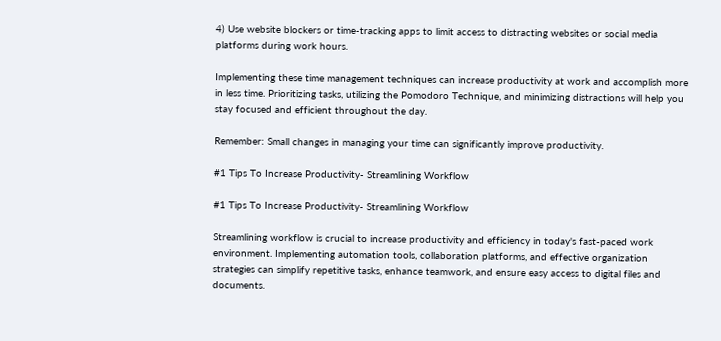4) Use website blockers or time-tracking apps to limit access to distracting websites or social media platforms during work hours.

Implementing these time management techniques can increase productivity at work and accomplish more in less time. Prioritizing tasks, utilizing the Pomodoro Technique, and minimizing distractions will help you stay focused and efficient throughout the day.

Remember: Small changes in managing your time can significantly improve productivity.

#1 Tips To Increase Productivity- Streamlining Workflow

#1 Tips To Increase Productivity- Streamlining Workflow

Streamlining workflow is crucial to increase productivity and efficiency in today's fast-paced work environment. Implementing automation tools, collaboration platforms, and effective organization strategies can simplify repetitive tasks, enhance teamwork, and ensure easy access to digital files and documents.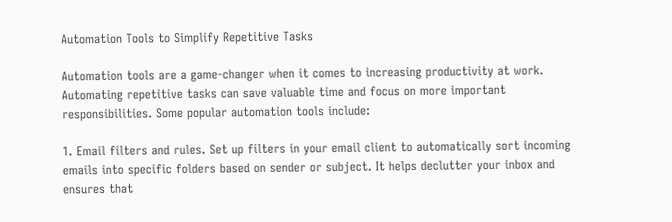Automation Tools to Simplify Repetitive Tasks

Automation tools are a game-changer when it comes to increasing productivity at work. Automating repetitive tasks can save valuable time and focus on more important responsibilities. Some popular automation tools include:

1. Email filters and rules. Set up filters in your email client to automatically sort incoming emails into specific folders based on sender or subject. It helps declutter your inbox and ensures that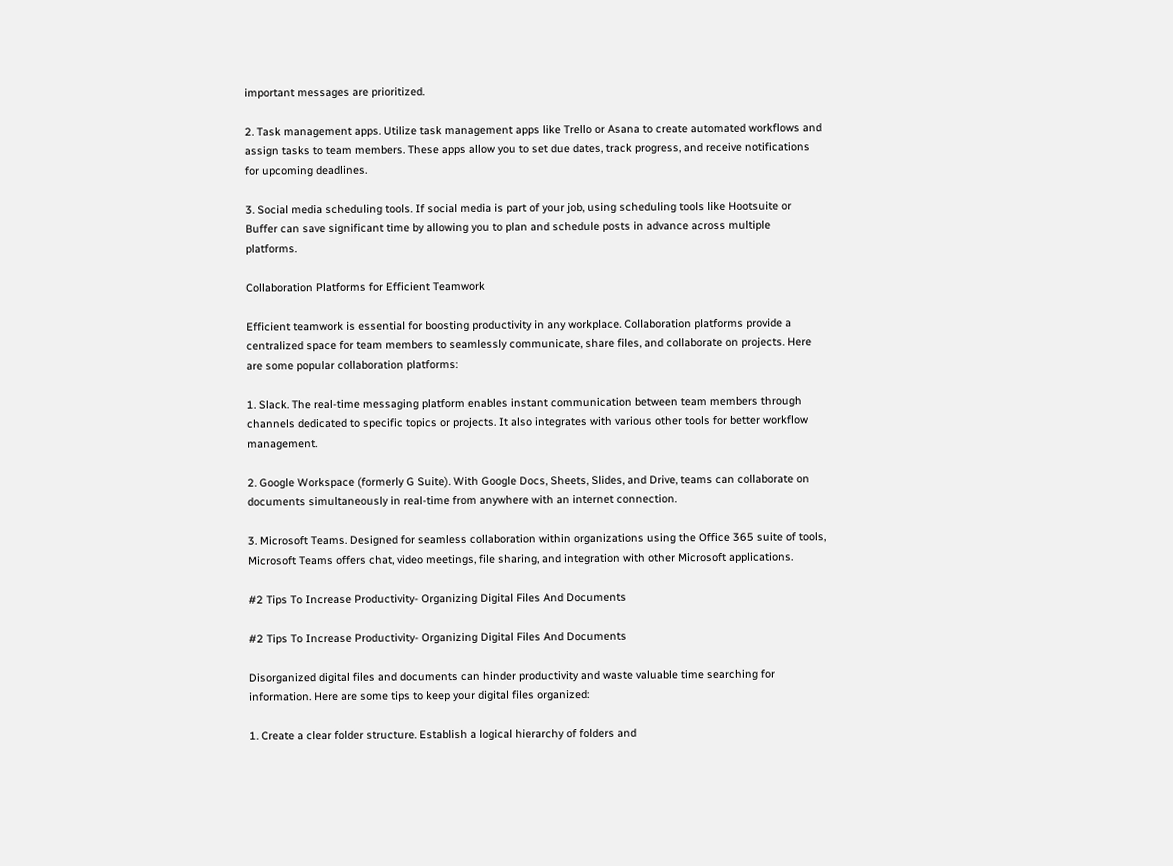important messages are prioritized.

2. Task management apps. Utilize task management apps like Trello or Asana to create automated workflows and assign tasks to team members. These apps allow you to set due dates, track progress, and receive notifications for upcoming deadlines.

3. Social media scheduling tools. If social media is part of your job, using scheduling tools like Hootsuite or Buffer can save significant time by allowing you to plan and schedule posts in advance across multiple platforms.

Collaboration Platforms for Efficient Teamwork

Efficient teamwork is essential for boosting productivity in any workplace. Collaboration platforms provide a centralized space for team members to seamlessly communicate, share files, and collaborate on projects. Here are some popular collaboration platforms:

1. Slack. The real-time messaging platform enables instant communication between team members through channels dedicated to specific topics or projects. It also integrates with various other tools for better workflow management.

2. Google Workspace (formerly G Suite). With Google Docs, Sheets, Slides, and Drive, teams can collaborate on documents simultaneously in real-time from anywhere with an internet connection.

3. Microsoft Teams. Designed for seamless collaboration within organizations using the Office 365 suite of tools, Microsoft Teams offers chat, video meetings, file sharing, and integration with other Microsoft applications.

#2 Tips To Increase Productivity- Organizing Digital Files And Documents

#2 Tips To Increase Productivity- Organizing Digital Files And Documents

Disorganized digital files and documents can hinder productivity and waste valuable time searching for information. Here are some tips to keep your digital files organized:

1. Create a clear folder structure. Establish a logical hierarchy of folders and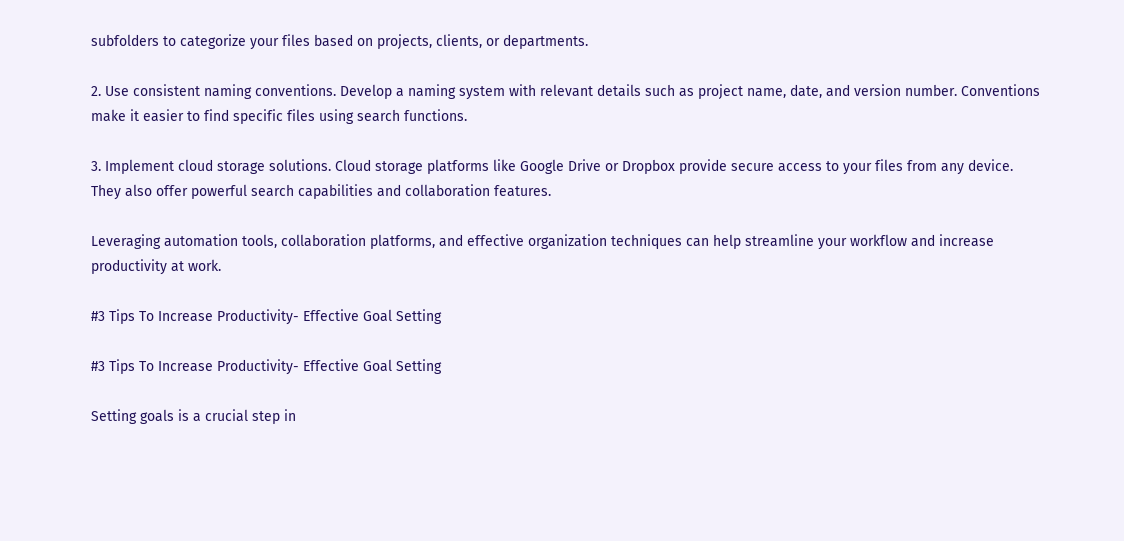subfolders to categorize your files based on projects, clients, or departments.

2. Use consistent naming conventions. Develop a naming system with relevant details such as project name, date, and version number. Conventions make it easier to find specific files using search functions.

3. Implement cloud storage solutions. Cloud storage platforms like Google Drive or Dropbox provide secure access to your files from any device. They also offer powerful search capabilities and collaboration features.

Leveraging automation tools, collaboration platforms, and effective organization techniques can help streamline your workflow and increase productivity at work.

#3 Tips To Increase Productivity- Effective Goal Setting

#3 Tips To Increase Productivity- Effective Goal Setting

Setting goals is a crucial step in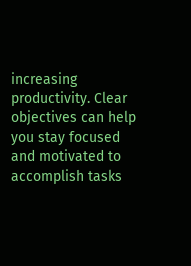increasing productivity. Clear objectives can help you stay focused and motivated to accomplish tasks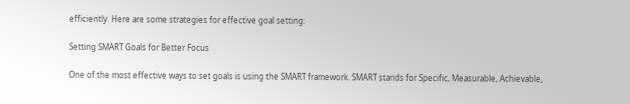efficiently. Here are some strategies for effective goal setting:

Setting SMART Goals for Better Focus

One of the most effective ways to set goals is using the SMART framework. SMART stands for Specific, Measurable, Achievable,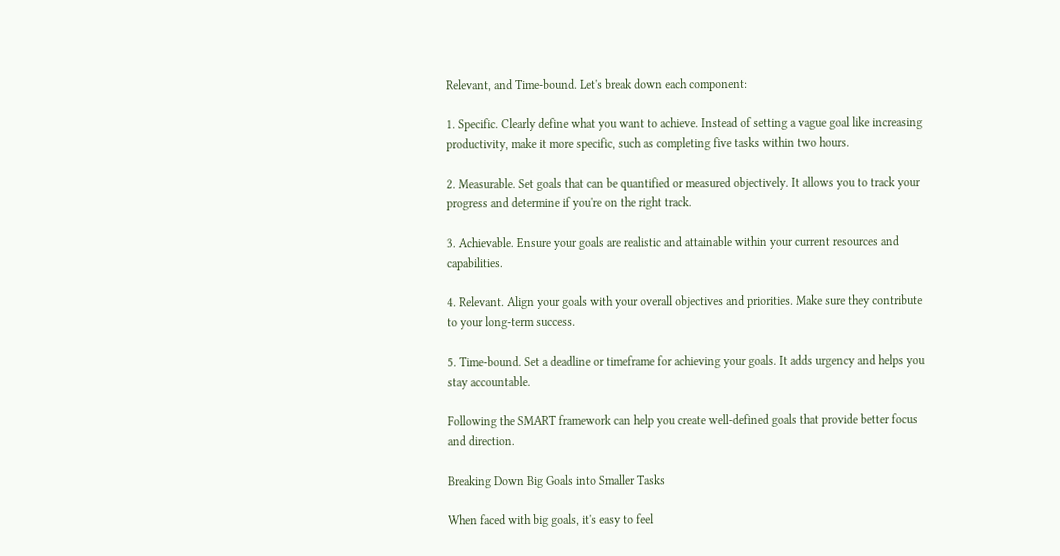Relevant, and Time-bound. Let's break down each component:

1. Specific. Clearly define what you want to achieve. Instead of setting a vague goal like increasing productivity, make it more specific, such as completing five tasks within two hours.

2. Measurable. Set goals that can be quantified or measured objectively. It allows you to track your progress and determine if you're on the right track.

3. Achievable. Ensure your goals are realistic and attainable within your current resources and capabilities.

4. Relevant. Align your goals with your overall objectives and priorities. Make sure they contribute to your long-term success.

5. Time-bound. Set a deadline or timeframe for achieving your goals. It adds urgency and helps you stay accountable.

Following the SMART framework can help you create well-defined goals that provide better focus and direction.

Breaking Down Big Goals into Smaller Tasks

When faced with big goals, it's easy to feel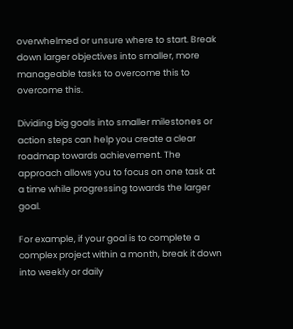overwhelmed or unsure where to start. Break down larger objectives into smaller, more manageable tasks to overcome this to overcome this.

Dividing big goals into smaller milestones or action steps can help you create a clear roadmap towards achievement. The approach allows you to focus on one task at a time while progressing towards the larger goal.

For example, if your goal is to complete a complex project within a month, break it down into weekly or daily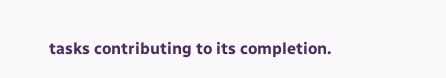tasks contributing to its completion.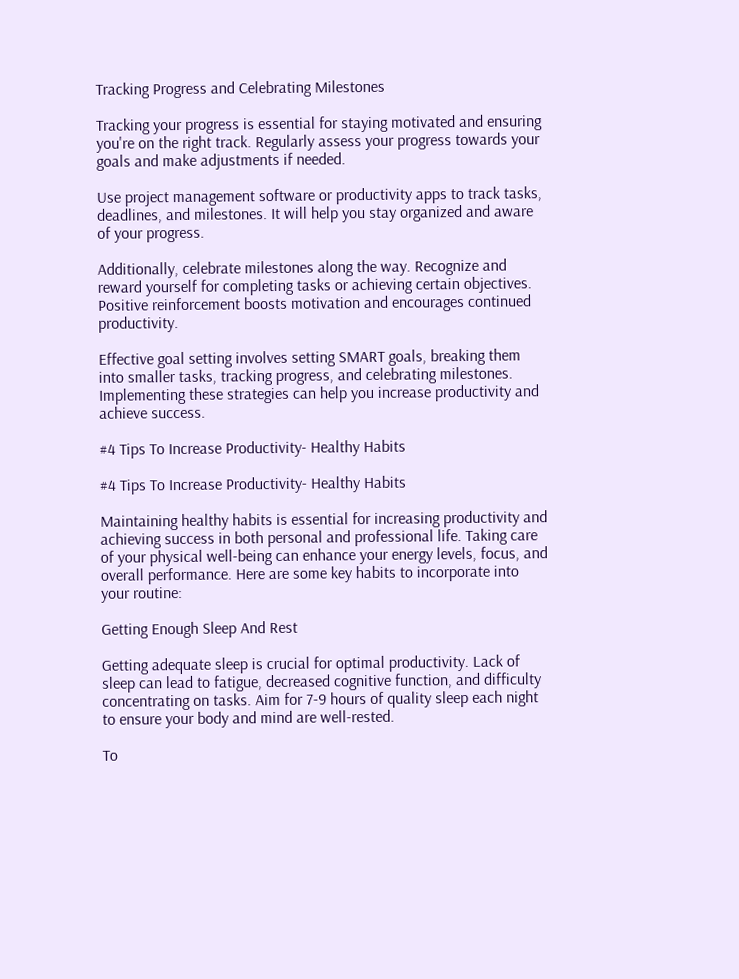Tracking Progress and Celebrating Milestones

Tracking your progress is essential for staying motivated and ensuring you're on the right track. Regularly assess your progress towards your goals and make adjustments if needed.

Use project management software or productivity apps to track tasks, deadlines, and milestones. It will help you stay organized and aware of your progress.

Additionally, celebrate milestones along the way. Recognize and reward yourself for completing tasks or achieving certain objectives. Positive reinforcement boosts motivation and encourages continued productivity.

Effective goal setting involves setting SMART goals, breaking them into smaller tasks, tracking progress, and celebrating milestones. Implementing these strategies can help you increase productivity and achieve success.

#4 Tips To Increase Productivity- Healthy Habits

#4 Tips To Increase Productivity- Healthy Habits

Maintaining healthy habits is essential for increasing productivity and achieving success in both personal and professional life. Taking care of your physical well-being can enhance your energy levels, focus, and overall performance. Here are some key habits to incorporate into your routine:

Getting Enough Sleep And Rest

Getting adequate sleep is crucial for optimal productivity. Lack of sleep can lead to fatigue, decreased cognitive function, and difficulty concentrating on tasks. Aim for 7-9 hours of quality sleep each night to ensure your body and mind are well-rested.

To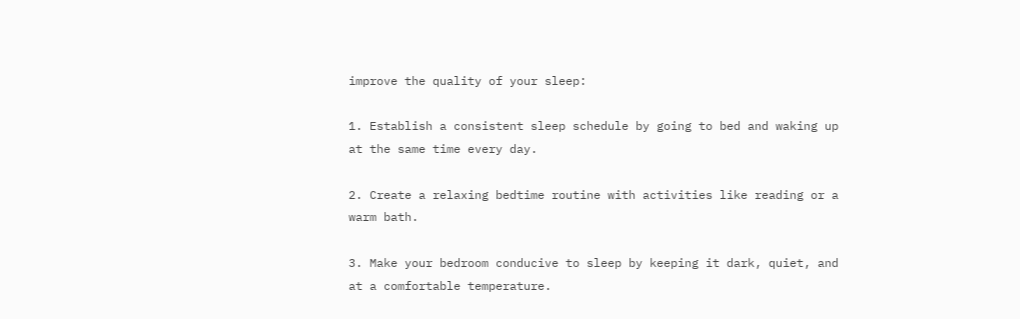improve the quality of your sleep:

1. Establish a consistent sleep schedule by going to bed and waking up at the same time every day.

2. Create a relaxing bedtime routine with activities like reading or a warm bath.

3. Make your bedroom conducive to sleep by keeping it dark, quiet, and at a comfortable temperature.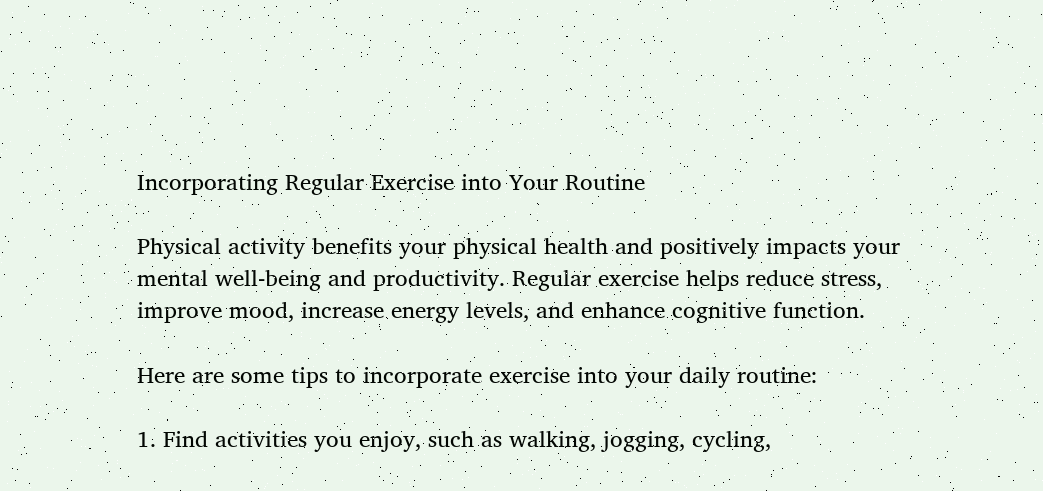Incorporating Regular Exercise into Your Routine

Physical activity benefits your physical health and positively impacts your mental well-being and productivity. Regular exercise helps reduce stress, improve mood, increase energy levels, and enhance cognitive function.

Here are some tips to incorporate exercise into your daily routine:

1. Find activities you enjoy, such as walking, jogging, cycling,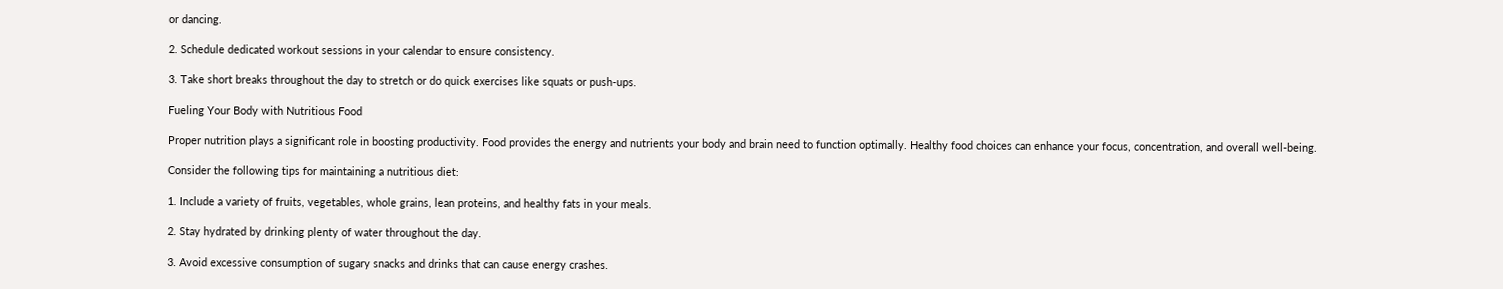or dancing.

2. Schedule dedicated workout sessions in your calendar to ensure consistency.

3. Take short breaks throughout the day to stretch or do quick exercises like squats or push-ups.

Fueling Your Body with Nutritious Food

Proper nutrition plays a significant role in boosting productivity. Food provides the energy and nutrients your body and brain need to function optimally. Healthy food choices can enhance your focus, concentration, and overall well-being.

Consider the following tips for maintaining a nutritious diet:

1. Include a variety of fruits, vegetables, whole grains, lean proteins, and healthy fats in your meals.

2. Stay hydrated by drinking plenty of water throughout the day.

3. Avoid excessive consumption of sugary snacks and drinks that can cause energy crashes.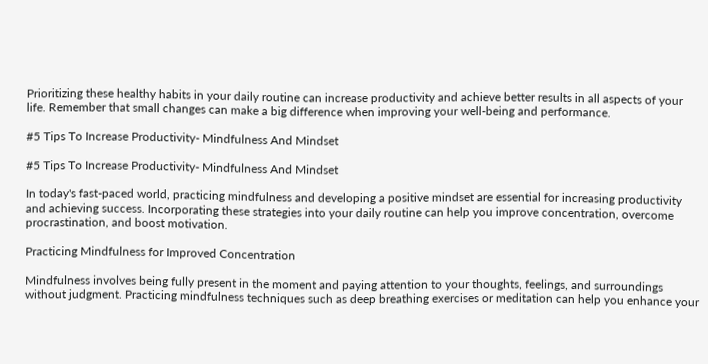Prioritizing these healthy habits in your daily routine can increase productivity and achieve better results in all aspects of your life. Remember that small changes can make a big difference when improving your well-being and performance.

#5 Tips To Increase Productivity- Mindfulness And Mindset

#5 Tips To Increase Productivity- Mindfulness And Mindset

In today's fast-paced world, practicing mindfulness and developing a positive mindset are essential for increasing productivity and achieving success. Incorporating these strategies into your daily routine can help you improve concentration, overcome procrastination, and boost motivation.

Practicing Mindfulness for Improved Concentration

Mindfulness involves being fully present in the moment and paying attention to your thoughts, feelings, and surroundings without judgment. Practicing mindfulness techniques such as deep breathing exercises or meditation can help you enhance your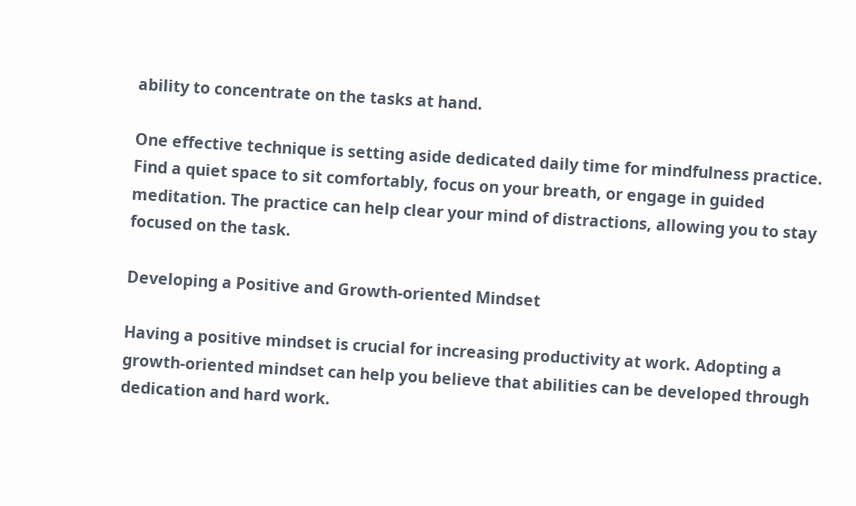ability to concentrate on the tasks at hand.

One effective technique is setting aside dedicated daily time for mindfulness practice. Find a quiet space to sit comfortably, focus on your breath, or engage in guided meditation. The practice can help clear your mind of distractions, allowing you to stay focused on the task.

Developing a Positive and Growth-oriented Mindset

Having a positive mindset is crucial for increasing productivity at work. Adopting a growth-oriented mindset can help you believe that abilities can be developed through dedication and hard work.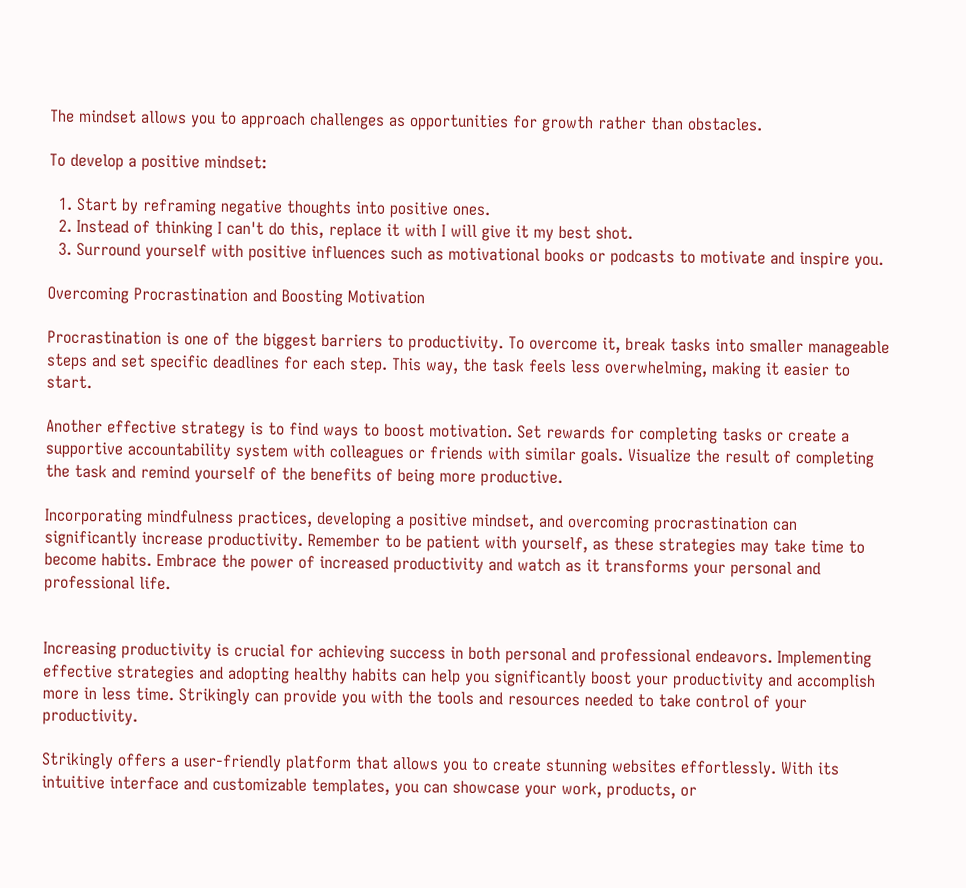The mindset allows you to approach challenges as opportunities for growth rather than obstacles.

To develop a positive mindset:

  1. Start by reframing negative thoughts into positive ones.
  2. Instead of thinking I can't do this, replace it with I will give it my best shot.
  3. Surround yourself with positive influences such as motivational books or podcasts to motivate and inspire you.

Overcoming Procrastination and Boosting Motivation

Procrastination is one of the biggest barriers to productivity. To overcome it, break tasks into smaller manageable steps and set specific deadlines for each step. This way, the task feels less overwhelming, making it easier to start.

Another effective strategy is to find ways to boost motivation. Set rewards for completing tasks or create a supportive accountability system with colleagues or friends with similar goals. Visualize the result of completing the task and remind yourself of the benefits of being more productive.

Incorporating mindfulness practices, developing a positive mindset, and overcoming procrastination can significantly increase productivity. Remember to be patient with yourself, as these strategies may take time to become habits. Embrace the power of increased productivity and watch as it transforms your personal and professional life.


Increasing productivity is crucial for achieving success in both personal and professional endeavors. Implementing effective strategies and adopting healthy habits can help you significantly boost your productivity and accomplish more in less time. Strikingly can provide you with the tools and resources needed to take control of your productivity.

Strikingly offers a user-friendly platform that allows you to create stunning websites effortlessly. With its intuitive interface and customizable templates, you can showcase your work, products, or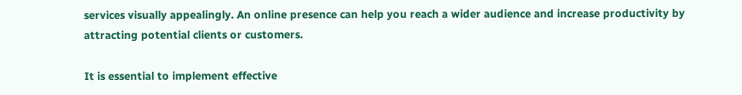services visually appealingly. An online presence can help you reach a wider audience and increase productivity by attracting potential clients or customers.

It is essential to implement effective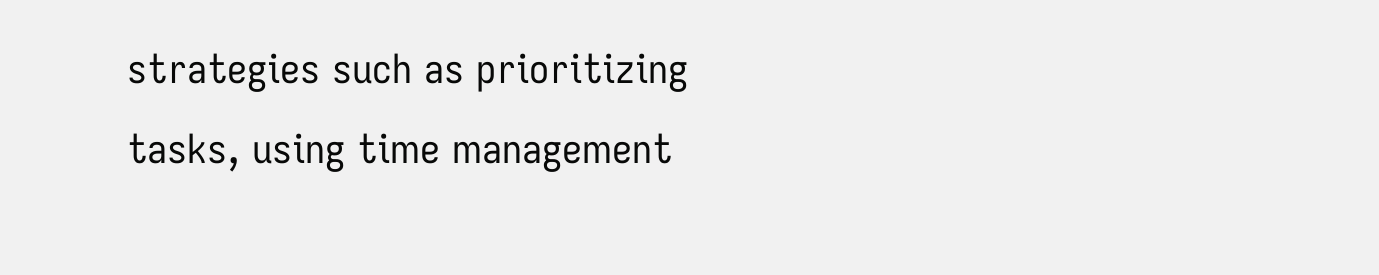strategies such as prioritizing tasks, using time management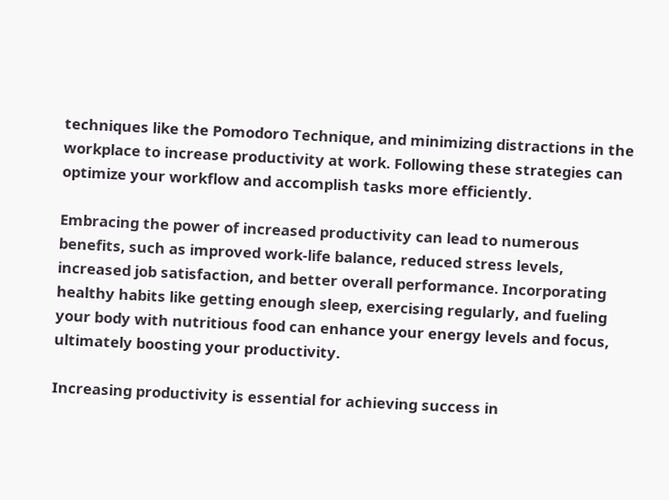techniques like the Pomodoro Technique, and minimizing distractions in the workplace to increase productivity at work. Following these strategies can optimize your workflow and accomplish tasks more efficiently.

Embracing the power of increased productivity can lead to numerous benefits, such as improved work-life balance, reduced stress levels, increased job satisfaction, and better overall performance. Incorporating healthy habits like getting enough sleep, exercising regularly, and fueling your body with nutritious food can enhance your energy levels and focus, ultimately boosting your productivity.

Increasing productivity is essential for achieving success in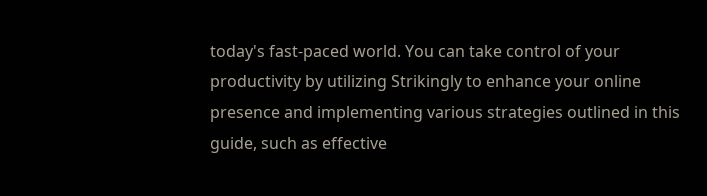today's fast-paced world. You can take control of your productivity by utilizing Strikingly to enhance your online presence and implementing various strategies outlined in this guide, such as effective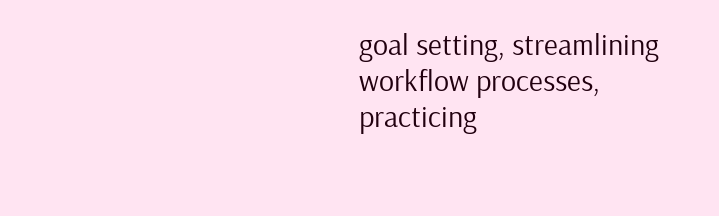goal setting, streamlining workflow processes, practicing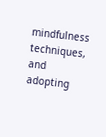mindfulness techniques, and adopting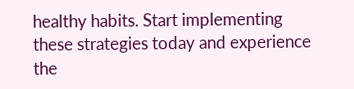healthy habits. Start implementing these strategies today and experience the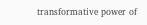transformative power of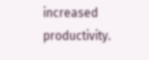increased productivity.